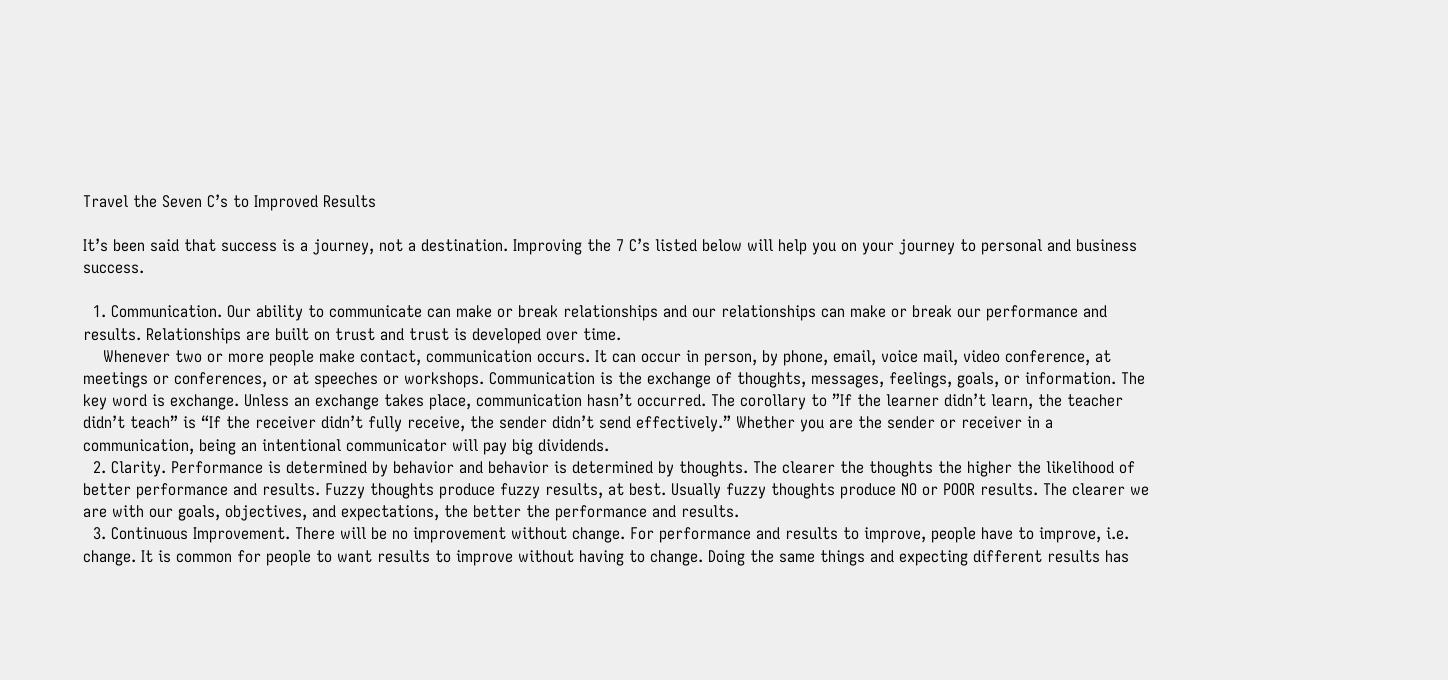Travel the Seven C’s to Improved Results

It’s been said that success is a journey, not a destination. Improving the 7 C’s listed below will help you on your journey to personal and business success.

  1. Communication. Our ability to communicate can make or break relationships and our relationships can make or break our performance and results. Relationships are built on trust and trust is developed over time.
    Whenever two or more people make contact, communication occurs. It can occur in person, by phone, email, voice mail, video conference, at meetings or conferences, or at speeches or workshops. Communication is the exchange of thoughts, messages, feelings, goals, or information. The key word is exchange. Unless an exchange takes place, communication hasn’t occurred. The corollary to ”If the learner didn’t learn, the teacher didn’t teach” is “If the receiver didn’t fully receive, the sender didn’t send effectively.” Whether you are the sender or receiver in a communication, being an intentional communicator will pay big dividends.
  2. Clarity. Performance is determined by behavior and behavior is determined by thoughts. The clearer the thoughts the higher the likelihood of better performance and results. Fuzzy thoughts produce fuzzy results, at best. Usually fuzzy thoughts produce NO or POOR results. The clearer we are with our goals, objectives, and expectations, the better the performance and results.
  3. Continuous Improvement. There will be no improvement without change. For performance and results to improve, people have to improve, i.e. change. It is common for people to want results to improve without having to change. Doing the same things and expecting different results has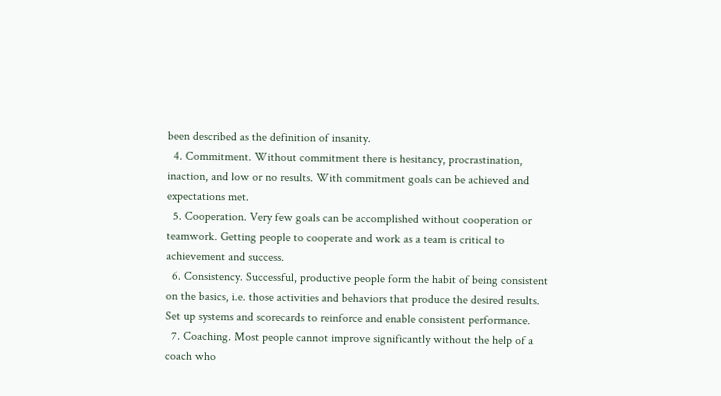been described as the definition of insanity.
  4. Commitment. Without commitment there is hesitancy, procrastination, inaction, and low or no results. With commitment goals can be achieved and expectations met.
  5. Cooperation. Very few goals can be accomplished without cooperation or teamwork. Getting people to cooperate and work as a team is critical to achievement and success.
  6. Consistency. Successful, productive people form the habit of being consistent on the basics, i.e. those activities and behaviors that produce the desired results. Set up systems and scorecards to reinforce and enable consistent performance.
  7. Coaching. Most people cannot improve significantly without the help of a coach who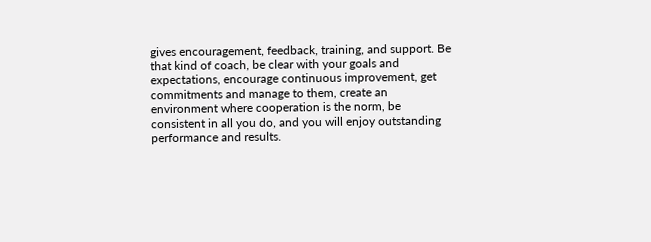gives encouragement, feedback, training, and support. Be that kind of coach, be clear with your goals and expectations, encourage continuous improvement, get commitments and manage to them, create an environment where cooperation is the norm, be consistent in all you do, and you will enjoy outstanding performance and results.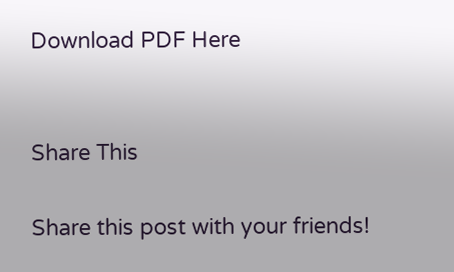Download PDF Here


Share This

Share this post with your friends!